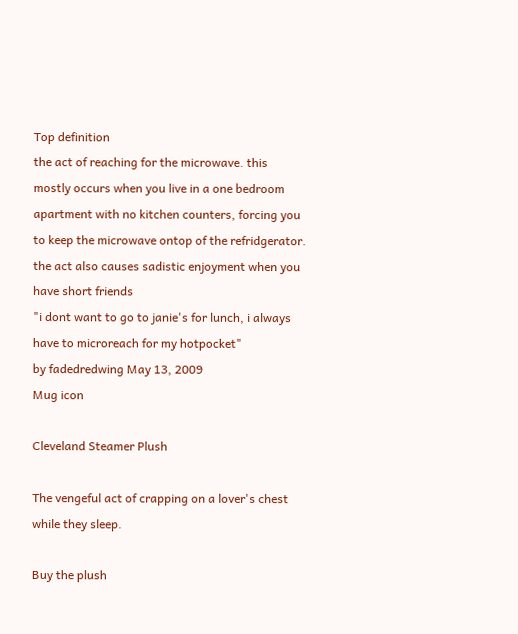Top definition
the act of reaching for the microwave. this mostly occurs when you live in a one bedroom apartment with no kitchen counters, forcing you to keep the microwave ontop of the refridgerator. the act also causes sadistic enjoyment when you have short friends
"i dont want to go to janie's for lunch, i always have to microreach for my hotpocket"
by fadedredwing May 13, 2009
Mug icon

Cleveland Steamer Plush

The vengeful act of crapping on a lover's chest while they sleep.

Buy the plush